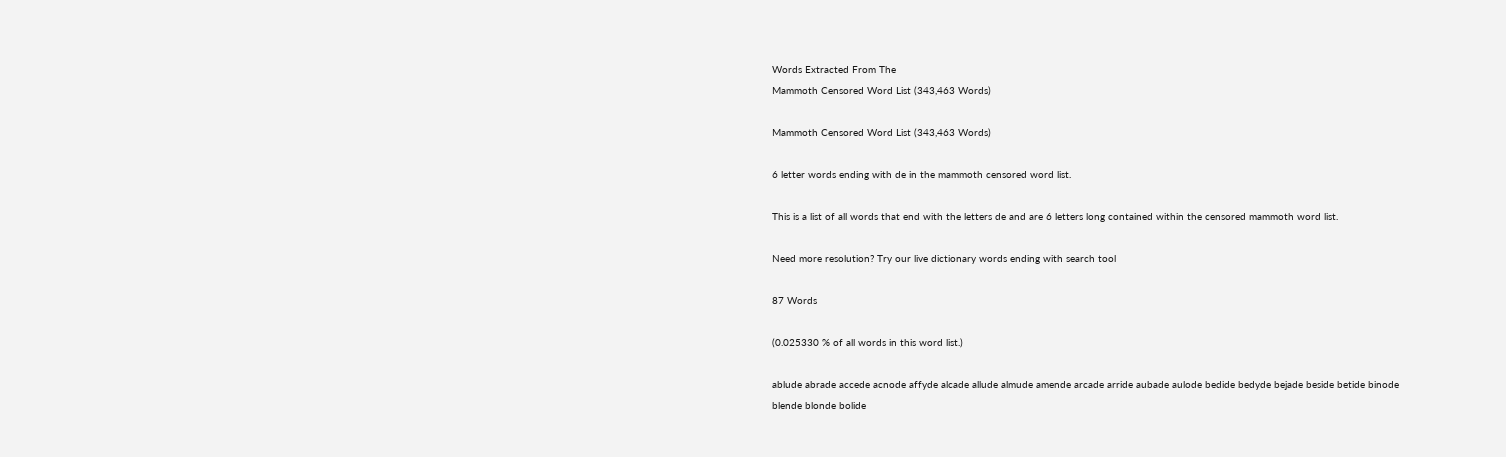Words Extracted From The
Mammoth Censored Word List (343,463 Words)

Mammoth Censored Word List (343,463 Words)

6 letter words ending with de in the mammoth censored word list.

This is a list of all words that end with the letters de and are 6 letters long contained within the censored mammoth word list.

Need more resolution? Try our live dictionary words ending with search tool

87 Words

(0.025330 % of all words in this word list.)

ablude abrade accede acnode affyde alcade allude almude amende arcade arride aubade aulode bedide bedyde bejade beside betide binode blende blonde bolide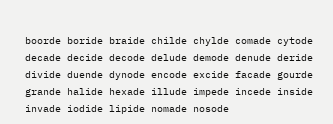boorde boride braide childe chylde comade cytode decade decide decode delude demode denude deride divide duende dynode encode excide facade gourde grande halide hexade illude impede incede inside invade iodide lipide nomade nosode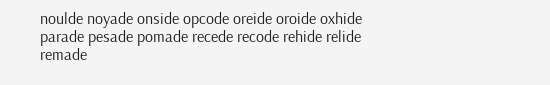noulde noyade onside opcode oreide oroide oxhide parade pesade pomade recede recode rehide relide remade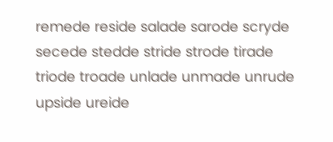remede reside salade sarode scryde secede stedde stride strode tirade triode troade unlade unmade unrude upside ureide